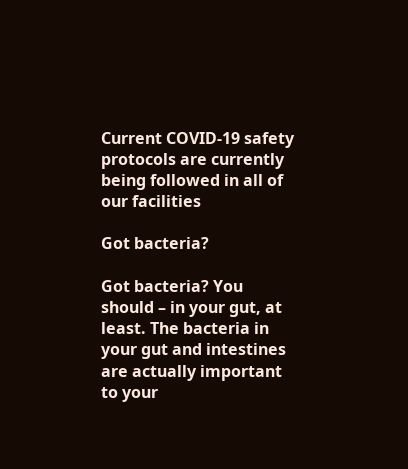Current COVID-19 safety protocols are currently being followed in all of our facilities

Got bacteria?

Got bacteria? You should – in your gut, at least. The bacteria in your gut and intestines are actually important to your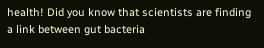health! Did you know that scientists are finding a link between gut bacteria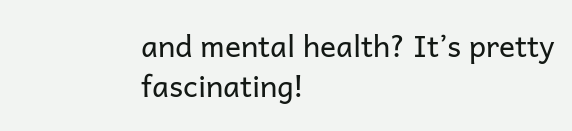and mental health? It’s pretty fascinating!